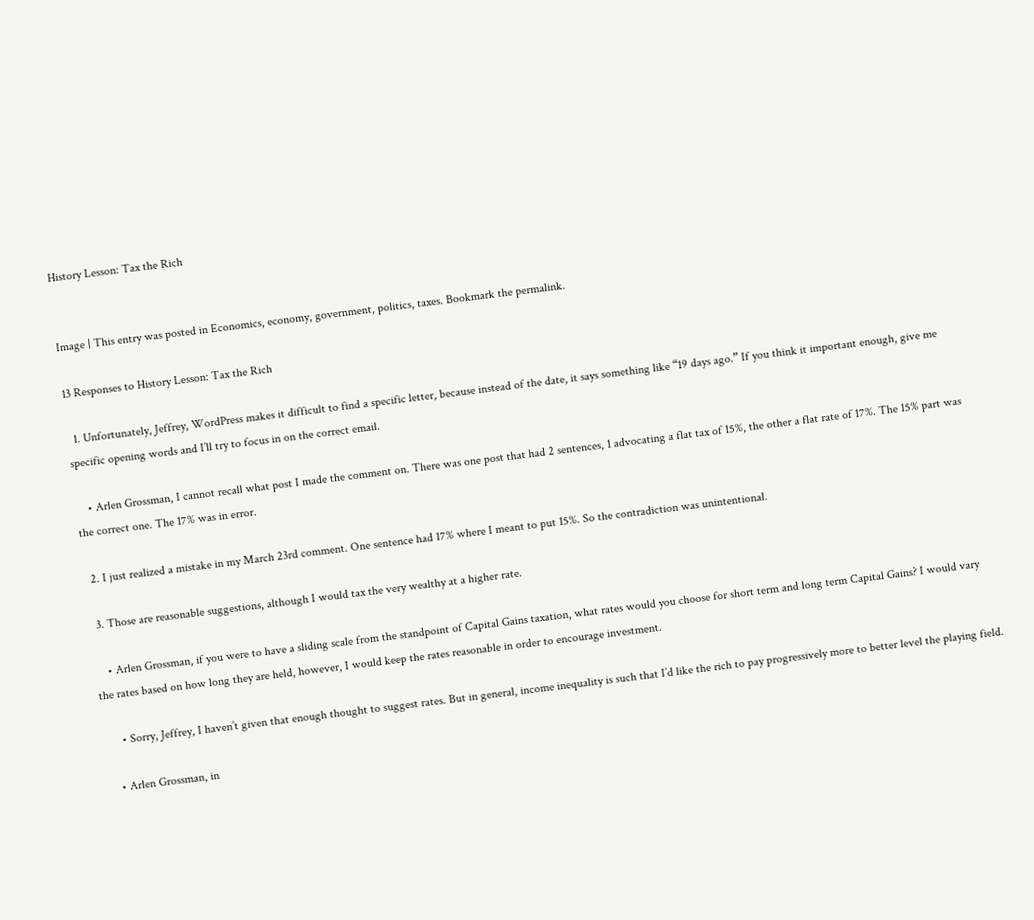History Lesson: Tax the Rich


Image | This entry was posted in Economics, economy, government, politics, taxes. Bookmark the permalink.

13 Responses to History Lesson: Tax the Rich

  1. Unfortunately, Jeffrey, WordPress makes it difficult to find a specific letter, because instead of the date, it says something like “19 days ago.” If you think it important enough, give me specific opening words and I’ll try to focus in on the correct email.

    • Arlen Grossman, I cannot recall what post I made the comment on. There was one post that had 2 sentences, 1 advocating a flat tax of 15%, the other a flat rate of 17%. The 15% part was the correct one. The 17% was in error.

  2. I just realized a mistake in my March 23rd comment. One sentence had 17% where I meant to put 15%. So the contradiction was unintentional.

  3. Those are reasonable suggestions, although I would tax the very wealthy at a higher rate.

    • Arlen Grossman, if you were to have a sliding scale from the standpoint of Capital Gains taxation, what rates would you choose for short term and long term Capital Gains? I would vary the rates based on how long they are held, however, I would keep the rates reasonable in order to encourage investment.

      • Sorry, Jeffrey, I haven’t given that enough thought to suggest rates. But in general, income inequality is such that I’d like the rich to pay progressively more to better level the playing field.

    • Arlen Grossman, in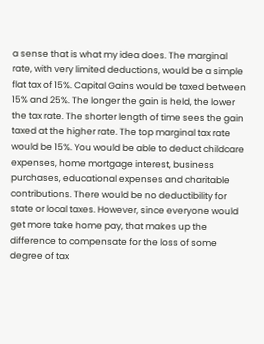a sense that is what my idea does. The marginal rate, with very limited deductions, would be a simple flat tax of 15%. Capital Gains would be taxed between 15% and 25%. The longer the gain is held, the lower the tax rate. The shorter length of time sees the gain taxed at the higher rate. The top marginal tax rate would be 15%. You would be able to deduct childcare expenses, home mortgage interest, business purchases, educational expenses and charitable contributions. There would be no deductibility for state or local taxes. However, since everyone would get more take home pay, that makes up the difference to compensate for the loss of some degree of tax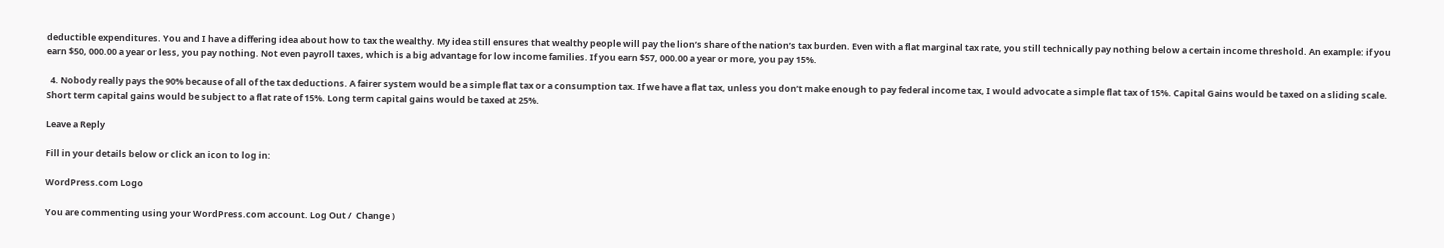deductible expenditures. You and I have a differing idea about how to tax the wealthy. My idea still ensures that wealthy people will pay the lion’s share of the nation’s tax burden. Even with a flat marginal tax rate, you still technically pay nothing below a certain income threshold. An example: if you earn $50, 000.00 a year or less, you pay nothing. Not even payroll taxes, which is a big advantage for low income families. If you earn $57, 000.00 a year or more, you pay 15%.

  4. Nobody really pays the 90% because of all of the tax deductions. A fairer system would be a simple flat tax or a consumption tax. If we have a flat tax, unless you don’t make enough to pay federal income tax, I would advocate a simple flat tax of 15%. Capital Gains would be taxed on a sliding scale. Short term capital gains would be subject to a flat rate of 15%. Long term capital gains would be taxed at 25%.

Leave a Reply

Fill in your details below or click an icon to log in:

WordPress.com Logo

You are commenting using your WordPress.com account. Log Out /  Change )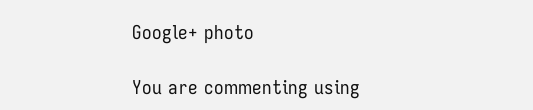Google+ photo

You are commenting using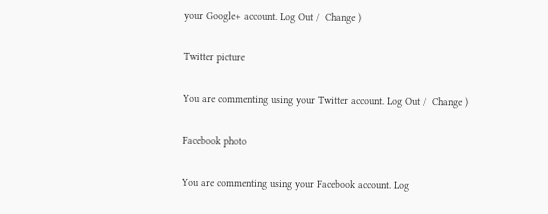your Google+ account. Log Out /  Change )

Twitter picture

You are commenting using your Twitter account. Log Out /  Change )

Facebook photo

You are commenting using your Facebook account. Log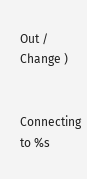Out /  Change )


Connecting to %s